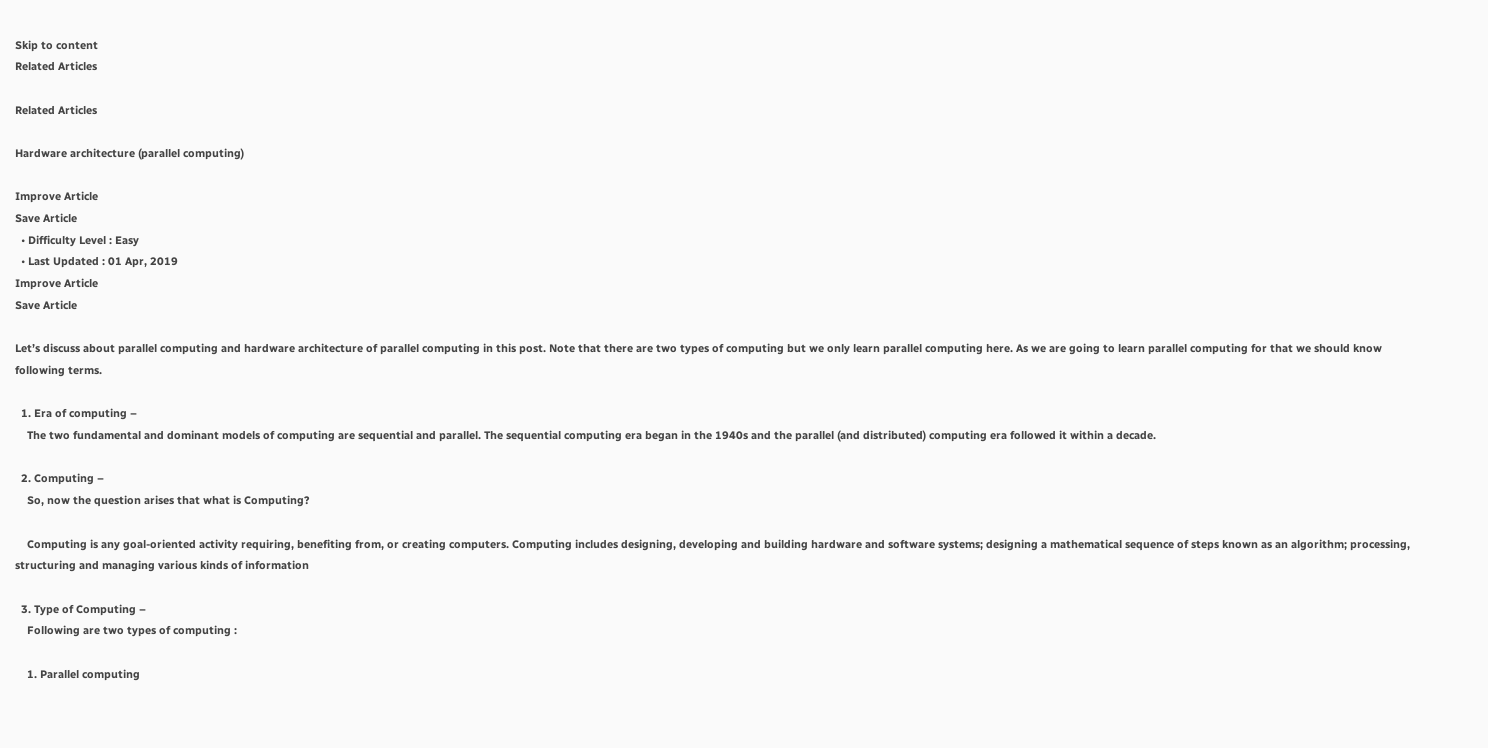Skip to content
Related Articles

Related Articles

Hardware architecture (parallel computing)

Improve Article
Save Article
  • Difficulty Level : Easy
  • Last Updated : 01 Apr, 2019
Improve Article
Save Article

Let’s discuss about parallel computing and hardware architecture of parallel computing in this post. Note that there are two types of computing but we only learn parallel computing here. As we are going to learn parallel computing for that we should know following terms.

  1. Era of computing –
    The two fundamental and dominant models of computing are sequential and parallel. The sequential computing era began in the 1940s and the parallel (and distributed) computing era followed it within a decade.

  2. Computing –
    So, now the question arises that what is Computing?

    Computing is any goal-oriented activity requiring, benefiting from, or creating computers. Computing includes designing, developing and building hardware and software systems; designing a mathematical sequence of steps known as an algorithm; processing, structuring and managing various kinds of information

  3. Type of Computing –
    Following are two types of computing :

    1. Parallel computing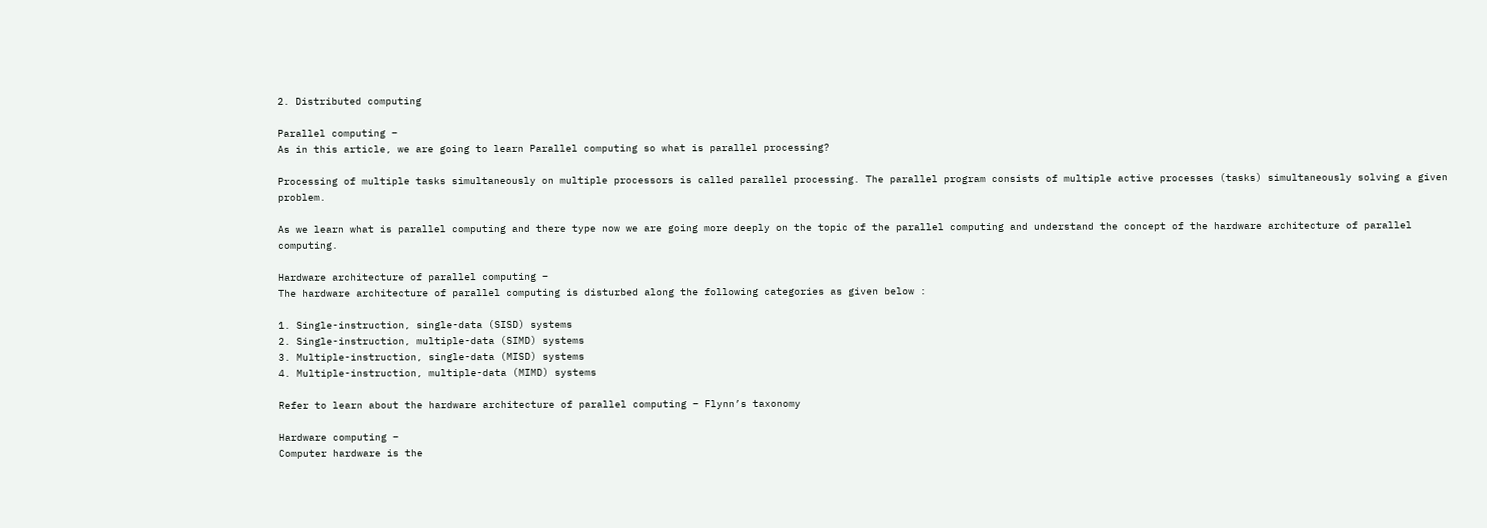2. Distributed computing

Parallel computing –
As in this article, we are going to learn Parallel computing so what is parallel processing?

Processing of multiple tasks simultaneously on multiple processors is called parallel processing. The parallel program consists of multiple active processes (tasks) simultaneously solving a given problem.

As we learn what is parallel computing and there type now we are going more deeply on the topic of the parallel computing and understand the concept of the hardware architecture of parallel computing.

Hardware architecture of parallel computing –
The hardware architecture of parallel computing is disturbed along the following categories as given below :

1. Single-instruction, single-data (SISD) systems
2. Single-instruction, multiple-data (SIMD) systems
3. Multiple-instruction, single-data (MISD) systems
4. Multiple-instruction, multiple-data (MIMD) systems

Refer to learn about the hardware architecture of parallel computing – Flynn’s taxonomy

Hardware computing –
Computer hardware is the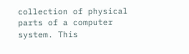collection of physical parts of a computer system. This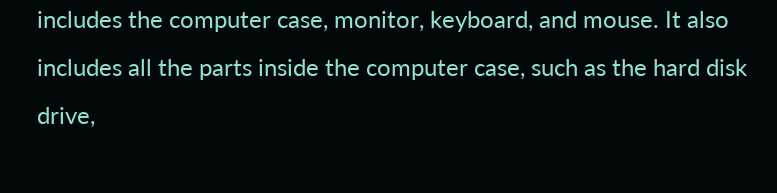includes the computer case, monitor, keyboard, and mouse. It also includes all the parts inside the computer case, such as the hard disk drive,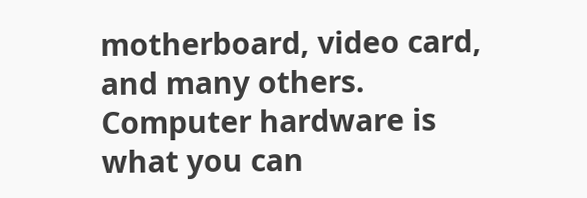motherboard, video card, and many others. Computer hardware is what you can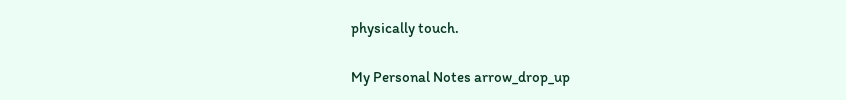physically touch.

My Personal Notes arrow_drop_up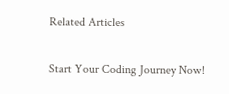Related Articles

Start Your Coding Journey Now!